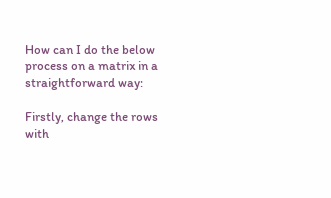How can I do the below process on a matrix in a straightforward way:

Firstly, change the rows with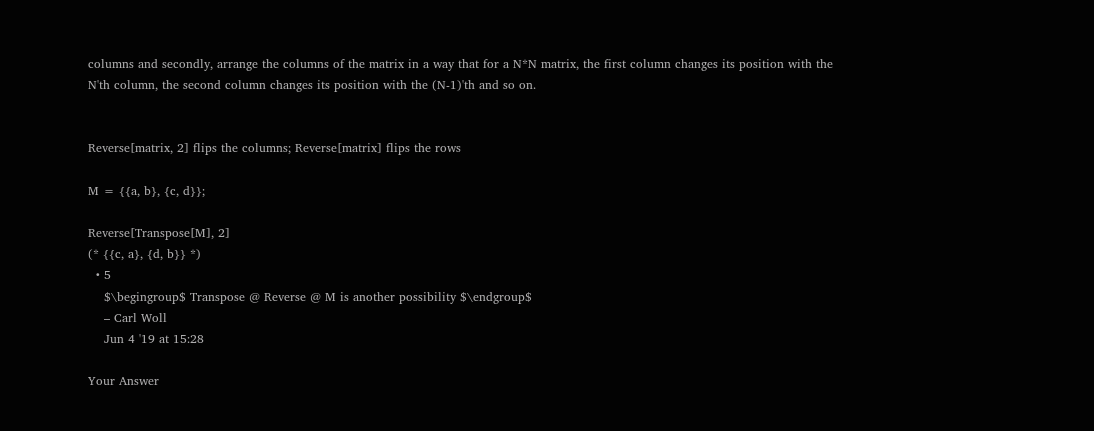columns and secondly, arrange the columns of the matrix in a way that for a N*N matrix, the first column changes its position with the N'th column, the second column changes its position with the (N-1)'th and so on.


Reverse[matrix, 2] flips the columns; Reverse[matrix] flips the rows

M = {{a, b}, {c, d}};

Reverse[Transpose[M], 2]
(* {{c, a}, {d, b}} *)
  • 5
    $\begingroup$ Transpose @ Reverse @ M is another possibility $\endgroup$
    – Carl Woll
    Jun 4 '19 at 15:28

Your Answer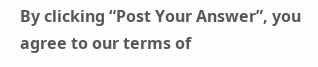By clicking “Post Your Answer”, you agree to our terms of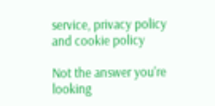service, privacy policy and cookie policy

Not the answer you're looking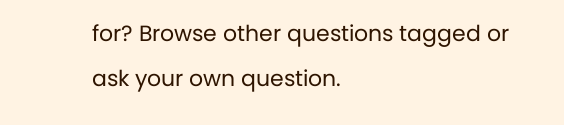for? Browse other questions tagged or ask your own question.